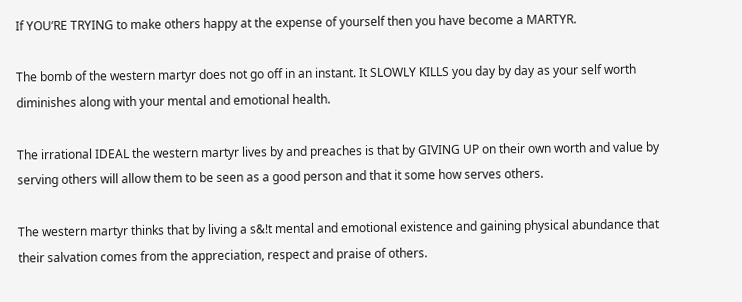If YOU’RE TRYING to make others happy at the expense of yourself then you have become a MARTYR.

The bomb of the western martyr does not go off in an instant. It SLOWLY KILLS you day by day as your self worth diminishes along with your mental and emotional health.

The irrational IDEAL the western martyr lives by and preaches is that by GIVING UP on their own worth and value by serving others will allow them to be seen as a good person and that it some how serves others.

The western martyr thinks that by living a s&!t mental and emotional existence and gaining physical abundance that their salvation comes from the appreciation, respect and praise of others.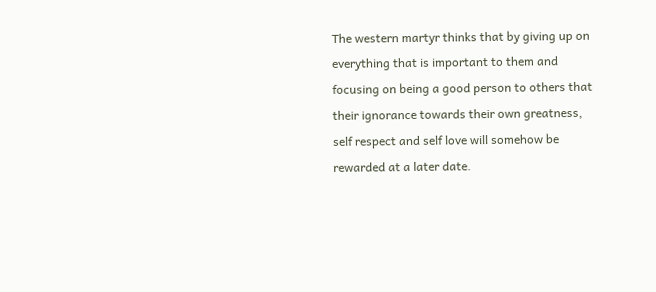The western martyr thinks that by giving up on everything that is important to them and focusing on being a good person to others that their ignorance towards their own greatness, self respect and self love will somehow be rewarded at a later date.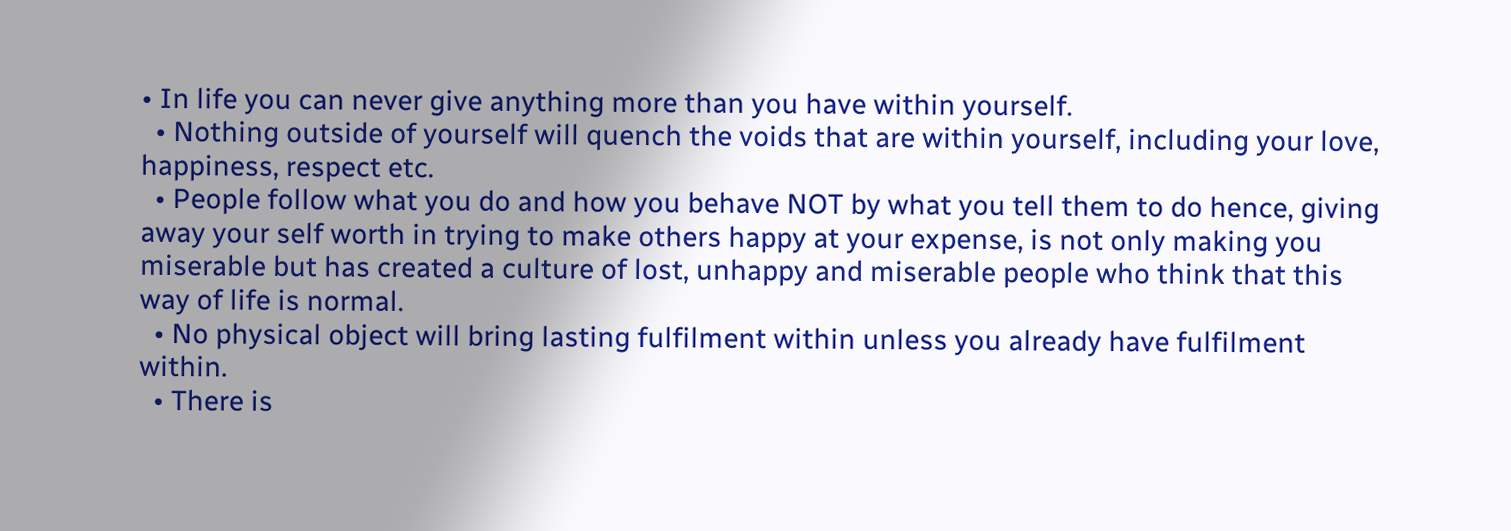• In life you can never give anything more than you have within yourself.
  • Nothing outside of yourself will quench the voids that are within yourself, including your love, happiness, respect etc.
  • People follow what you do and how you behave NOT by what you tell them to do hence, giving away your self worth in trying to make others happy at your expense, is not only making you miserable but has created a culture of lost, unhappy and miserable people who think that this way of life is normal.
  • No physical object will bring lasting fulfilment within unless you already have fulfilment within.
  • There is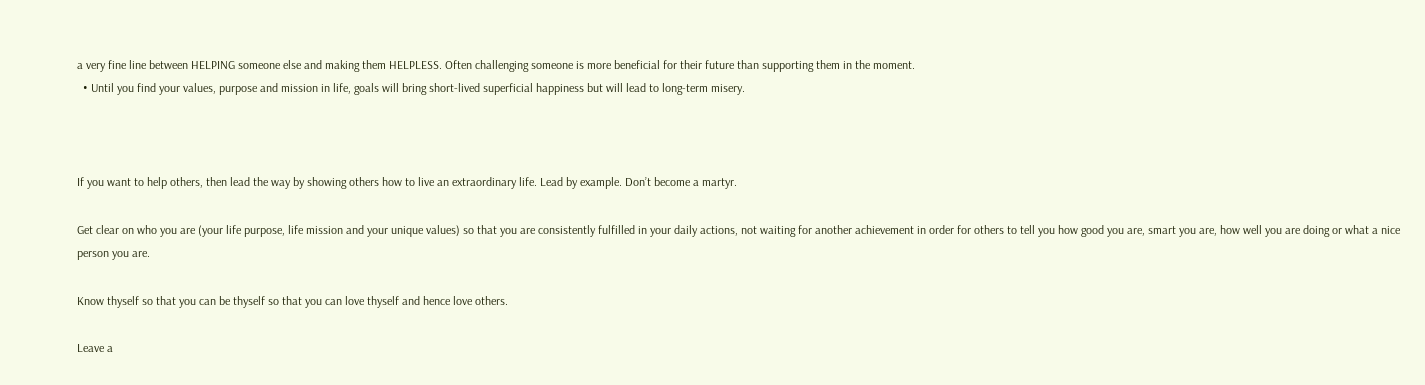a very fine line between HELPING someone else and making them HELPLESS. Often challenging someone is more beneficial for their future than supporting them in the moment.
  • Until you find your values, purpose and mission in life, goals will bring short-lived superficial happiness but will lead to long-term misery.



If you want to help others, then lead the way by showing others how to live an extraordinary life. Lead by example. Don’t become a martyr.

Get clear on who you are (your life purpose, life mission and your unique values) so that you are consistently fulfilled in your daily actions, not waiting for another achievement in order for others to tell you how good you are, smart you are, how well you are doing or what a nice person you are.

Know thyself so that you can be thyself so that you can love thyself and hence love others.

Leave a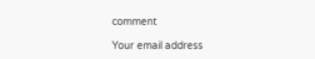comment

Your email address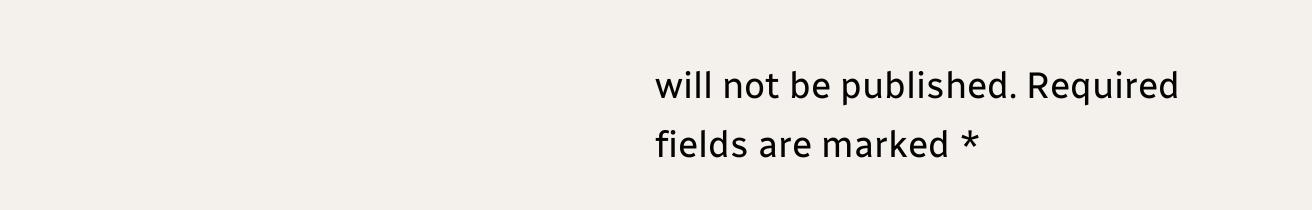will not be published. Required fields are marked *